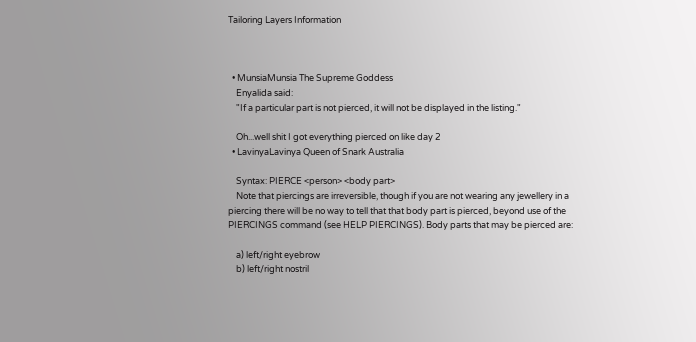Tailoring Layers Information



  • MunsiaMunsia The Supreme Goddess
    Enyalida said:
    "If a particular part is not pierced, it will not be displayed in the listing."

    Oh...well shit I got everything pierced on like day 2
  • LavinyaLavinya Queen of Snark Australia

    Syntax: PIERCE <person> <body part>
    Note that piercings are irreversible, though if you are not wearing any jewellery in a piercing there will be no way to tell that that body part is pierced, beyond use of the PIERCINGS command (see HELP PIERCINGS). Body parts that may be pierced are:

    a) left/right eyebrow
    b) left/right nostril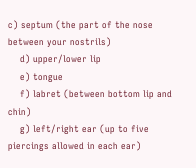c) septum (the part of the nose between your nostrils)
    d) upper/lower lip
    e) tongue
    f) labret (between bottom lip and chin)
    g) left/right ear (up to five piercings allowed in each ear)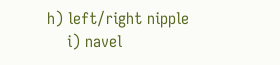h) left/right nipple
    i) navel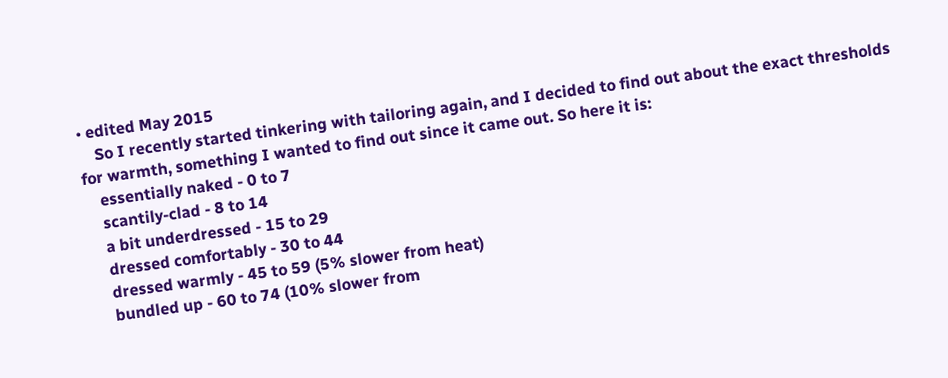• edited May 2015
    So I recently started tinkering with tailoring again, and I decided to find out about the exact thresholds for warmth, something I wanted to find out since it came out. So here it is:
    essentially naked - 0 to 7
    scantily-clad - 8 to 14
    a bit underdressed - 15 to 29
    dressed comfortably - 30 to 44
    dressed warmly - 45 to 59 (5% slower from heat)
    bundled up - 60 to 74 (10% slower from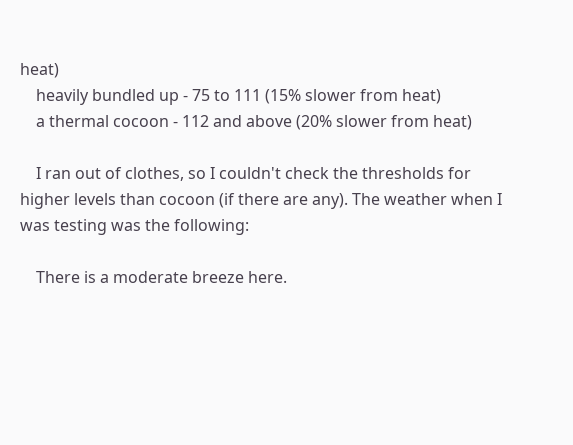heat)
    heavily bundled up - 75 to 111 (15% slower from heat)
    a thermal cocoon - 112 and above (20% slower from heat)

    I ran out of clothes, so I couldn't check the thresholds for higher levels than cocoon (if there are any). The weather when I was testing was the following:

    There is a moderate breeze here.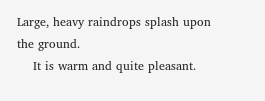Large, heavy raindrops splash upon the ground.
    It is warm and quite pleasant.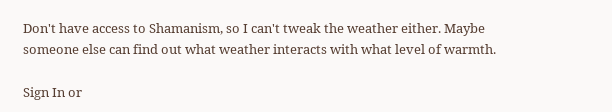Don't have access to Shamanism, so I can't tweak the weather either. Maybe someone else can find out what weather interacts with what level of warmth.

Sign In or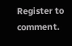Register to comment.